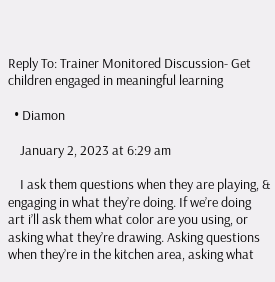Reply To: Trainer Monitored Discussion- Get children engaged in meaningful learning

  • Diamon

    January 2, 2023 at 6:29 am

    I ask them questions when they are playing, & engaging in what they’re doing. If we’re doing art i’ll ask them what color are you using, or asking what they’re drawing. Asking questions when they’re in the kitchen area, asking what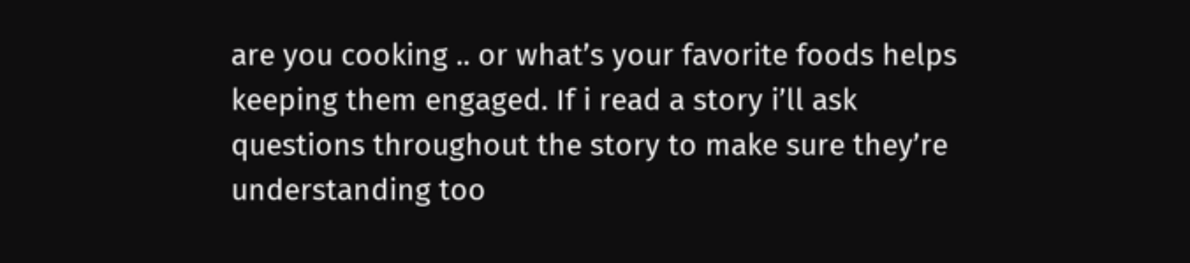are you cooking .. or what’s your favorite foods helps keeping them engaged. If i read a story i’ll ask questions throughout the story to make sure they’re understanding too